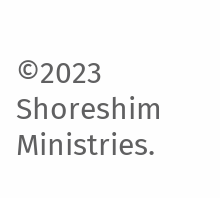©2023 Shoreshim Ministries.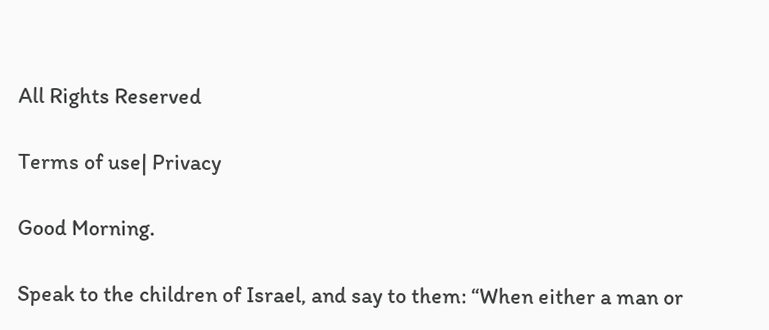All Rights Reserved

Terms of use| Privacy

Good Morning.

Speak to the children of Israel, and say to them: “When either a man or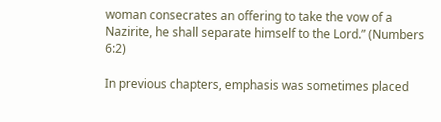woman consecrates an offering to take the vow of a Nazirite, he shall separate himself to the Lord.” (Numbers 6:2)

In previous chapters, emphasis was sometimes placed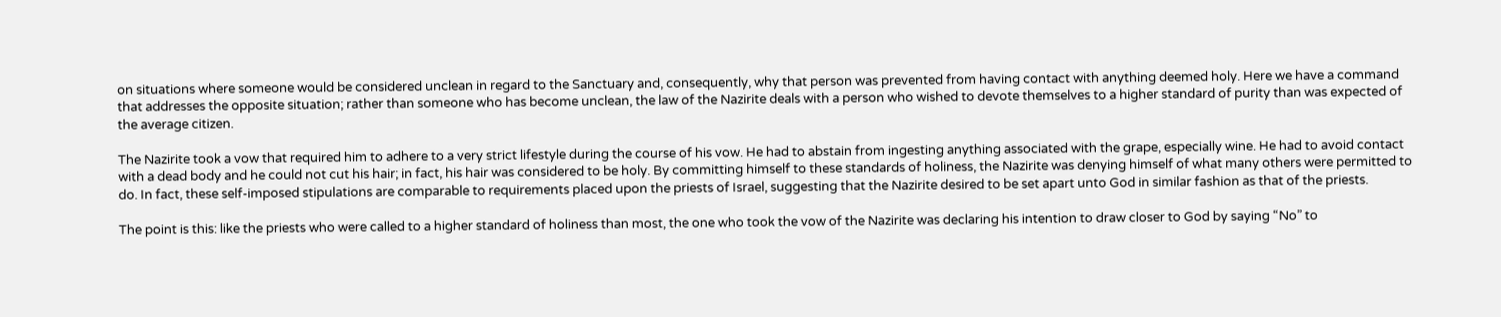on situations where someone would be considered unclean in regard to the Sanctuary and, consequently, why that person was prevented from having contact with anything deemed holy. Here we have a command that addresses the opposite situation; rather than someone who has become unclean, the law of the Nazirite deals with a person who wished to devote themselves to a higher standard of purity than was expected of the average citizen.

The Nazirite took a vow that required him to adhere to a very strict lifestyle during the course of his vow. He had to abstain from ingesting anything associated with the grape, especially wine. He had to avoid contact with a dead body and he could not cut his hair; in fact, his hair was considered to be holy. By committing himself to these standards of holiness, the Nazirite was denying himself of what many others were permitted to do. In fact, these self-imposed stipulations are comparable to requirements placed upon the priests of Israel, suggesting that the Nazirite desired to be set apart unto God in similar fashion as that of the priests.

The point is this: like the priests who were called to a higher standard of holiness than most, the one who took the vow of the Nazirite was declaring his intention to draw closer to God by saying “No” to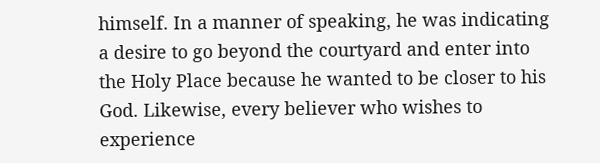himself. In a manner of speaking, he was indicating a desire to go beyond the courtyard and enter into the Holy Place because he wanted to be closer to his God. Likewise, every believer who wishes to experience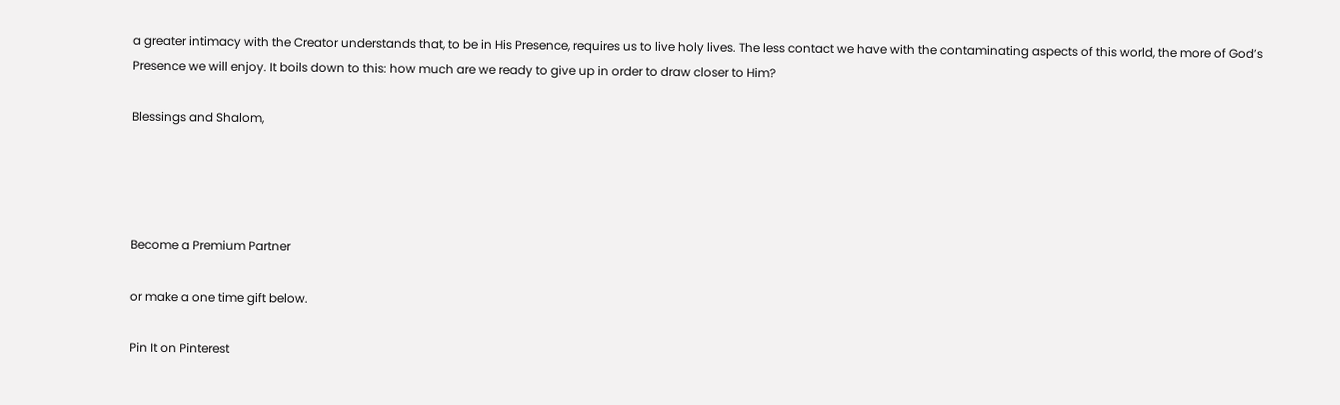a greater intimacy with the Creator understands that, to be in His Presence, requires us to live holy lives. The less contact we have with the contaminating aspects of this world, the more of God’s Presence we will enjoy. It boils down to this: how much are we ready to give up in order to draw closer to Him?

Blessings and Shalom,




Become a Premium Partner

or make a one time gift below.

Pin It on Pinterest